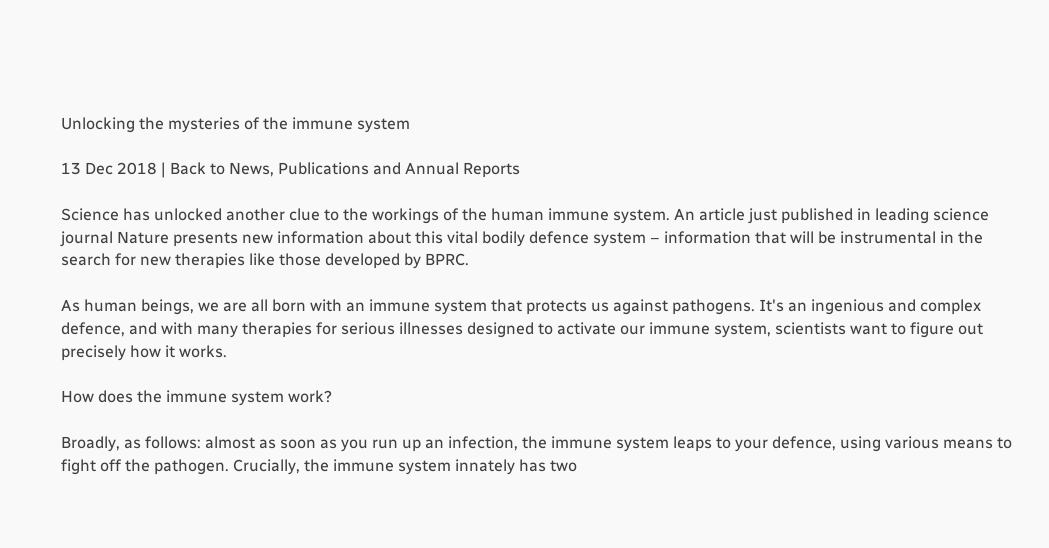Unlocking the mysteries of the immune system

13 Dec 2018 | Back to News, Publications and Annual Reports

Science has unlocked another clue to the workings of the human immune system. An article just published in leading science journal Nature presents new information about this vital bodily defence system – information that will be instrumental in the search for new therapies like those developed by BPRC.

As human beings, we are all born with an immune system that protects us against pathogens. It's an ingenious and complex defence, and with many therapies for serious illnesses designed to activate our immune system, scientists want to figure out precisely how it works.

How does the immune system work?

Broadly, as follows: almost as soon as you run up an infection, the immune system leaps to your defence, using various means to fight off the pathogen. Crucially, the immune system innately has two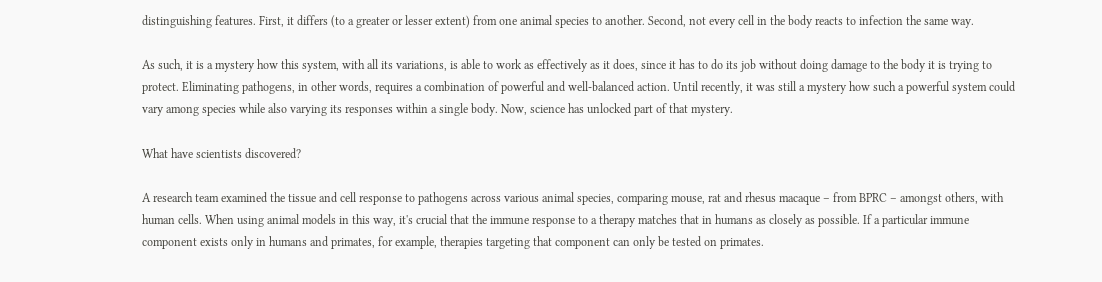distinguishing features. First, it differs (to a greater or lesser extent) from one animal species to another. Second, not every cell in the body reacts to infection the same way.

As such, it is a mystery how this system, with all its variations, is able to work as effectively as it does, since it has to do its job without doing damage to the body it is trying to protect. Eliminating pathogens, in other words, requires a combination of powerful and well-balanced action. Until recently, it was still a mystery how such a powerful system could vary among species while also varying its responses within a single body. Now, science has unlocked part of that mystery.

What have scientists discovered?

A research team examined the tissue and cell response to pathogens across various animal species, comparing mouse, rat and rhesus macaque – from BPRC – amongst others, with human cells. When using animal models in this way, it's crucial that the immune response to a therapy matches that in humans as closely as possible. If a particular immune component exists only in humans and primates, for example, therapies targeting that component can only be tested on primates.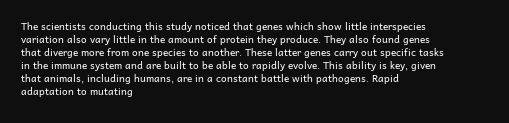The scientists conducting this study noticed that genes which show little interspecies variation also vary little in the amount of protein they produce. They also found genes that diverge more from one species to another. These latter genes carry out specific tasks in the immune system and are built to be able to rapidly evolve. This ability is key, given that animals, including humans, are in a constant battle with pathogens. Rapid adaptation to mutating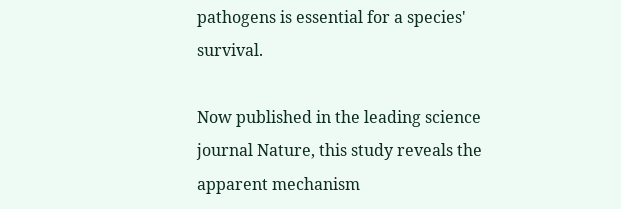pathogens is essential for a species' survival.

Now published in the leading science journal Nature, this study reveals the apparent mechanism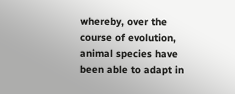whereby, over the course of evolution, animal species have been able to adapt in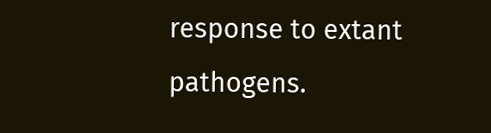response to extant pathogens.